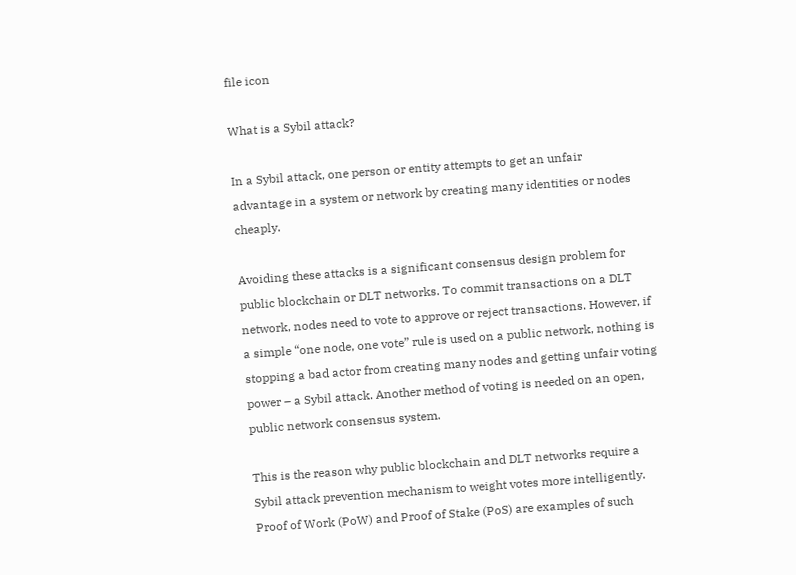file icon

What is a Sybil attack?

In a Sybil attack, one person or entity attempts to get an unfair advantage in a system or network by creating many identities or nodes cheaply.

Avoiding these attacks is a significant consensus design problem for public blockchain or DLT networks. To commit transactions on a DLT network, nodes need to vote to approve or reject transactions. However, if a simple “one node, one vote” rule is used on a public network, nothing is stopping a bad actor from creating many nodes and getting unfair voting power – a Sybil attack. Another method of voting is needed on an open, public network consensus system.

This is the reason why public blockchain and DLT networks require a Sybil attack prevention mechanism to weight votes more intelligently. Proof of Work (PoW) and Proof of Stake (PoS) are examples of such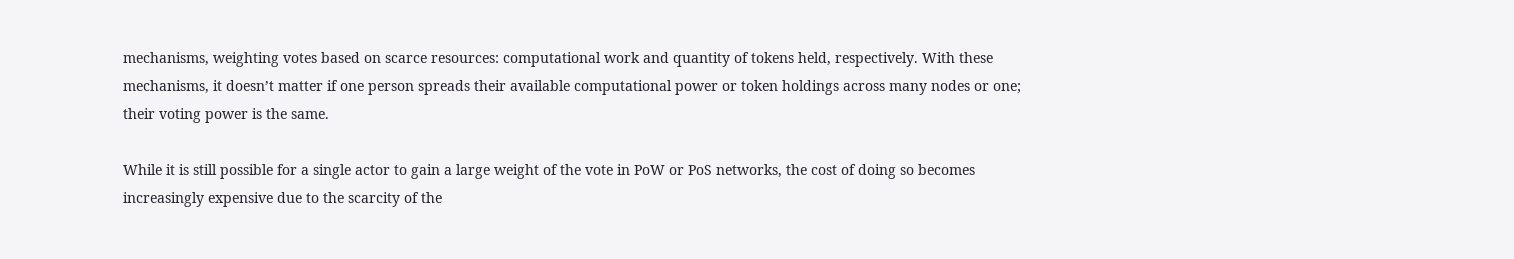mechanisms, weighting votes based on scarce resources: computational work and quantity of tokens held, respectively. With these mechanisms, it doesn’t matter if one person spreads their available computational power or token holdings across many nodes or one; their voting power is the same.

While it is still possible for a single actor to gain a large weight of the vote in PoW or PoS networks, the cost of doing so becomes increasingly expensive due to the scarcity of the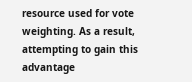resource used for vote weighting. As a result, attempting to gain this advantage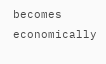becomes economically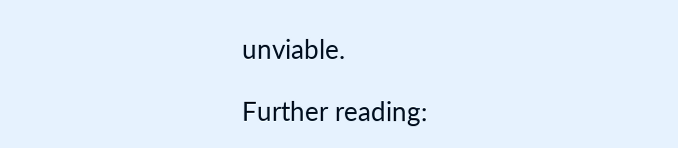unviable.

Further reading: